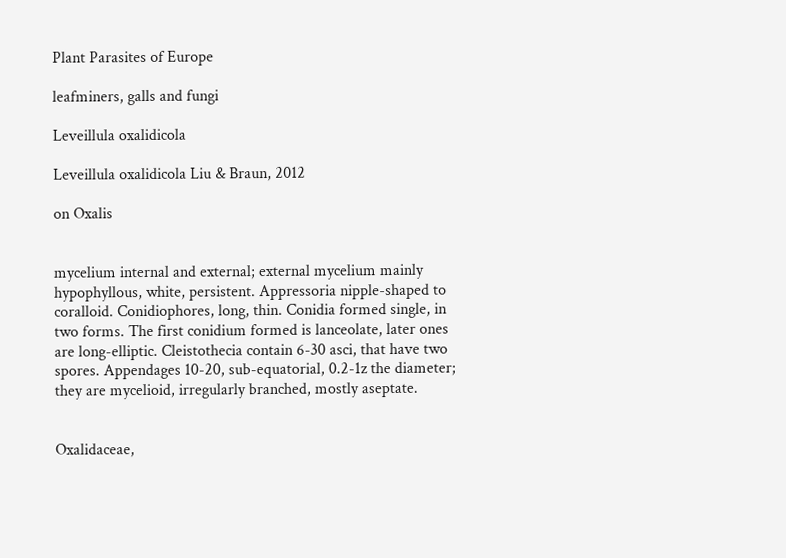Plant Parasites of Europe

leafminers, galls and fungi

Leveillula oxalidicola

Leveillula oxalidicola Liu & Braun, 2012

on Oxalis


mycelium internal and external; external mycelium mainly hypophyllous, white, persistent. Appressoria nipple-shaped to coralloid. Conidiophores, long, thin. Conidia formed single, in two forms. The first conidium formed is lanceolate, later ones are long-elliptic. Cleistothecia contain 6-30 asci, that have two spores. Appendages 10-20, sub-equatorial, 0.2-1z the diameter; they are mycelioid, irregularly branched, mostly aseptate.


Oxalidaceae,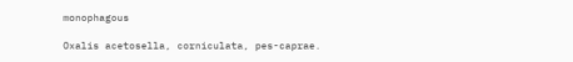monophagous

Oxalis acetosella, corniculata, pes-caprae.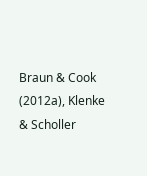Braun & Cook (2012a), Klenke & Scholler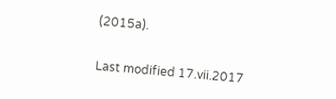(2015a).


Last modified 17.vii.2017